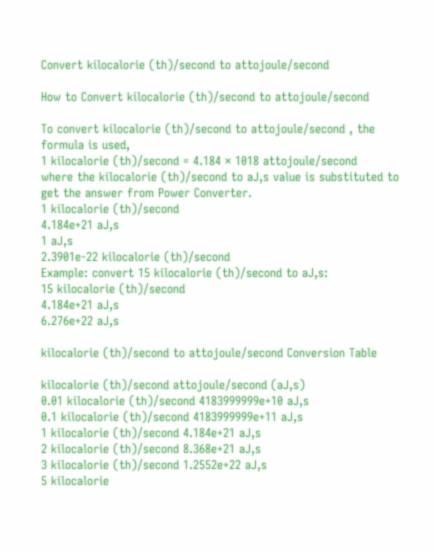Convert kilocalorie (th)/second to attojoule/second

How to Convert kilocalorie (th)/second to attojoule/second

To convert kilocalorie (th)/second to attojoule/second , the formula is used,
1 kilocalorie (th)/second = 4.184 × 1018 attojoule/second
where the kilocalorie (th)/second to aJ,s value is substituted to get the answer from Power Converter.
1 kilocalorie (th)/second
4.184e+21 aJ,s
1 aJ,s
2.3901e-22 kilocalorie (th)/second
Example: convert 15 kilocalorie (th)/second to aJ,s:
15 kilocalorie (th)/second
4.184e+21 aJ,s
6.276e+22 aJ,s

kilocalorie (th)/second to attojoule/second Conversion Table

kilocalorie (th)/second attojoule/second (aJ,s)
0.01 kilocalorie (th)/second 4183999999e+10 aJ,s
0.1 kilocalorie (th)/second 4183999999e+11 aJ,s
1 kilocalorie (th)/second 4.184e+21 aJ,s
2 kilocalorie (th)/second 8.368e+21 aJ,s
3 kilocalorie (th)/second 1.2552e+22 aJ,s
5 kilocalorie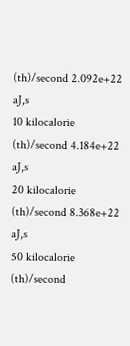(th)/second 2.092e+22 aJ,s
10 kilocalorie (th)/second 4.184e+22 aJ,s
20 kilocalorie (th)/second 8.368e+22 aJ,s
50 kilocalorie (th)/second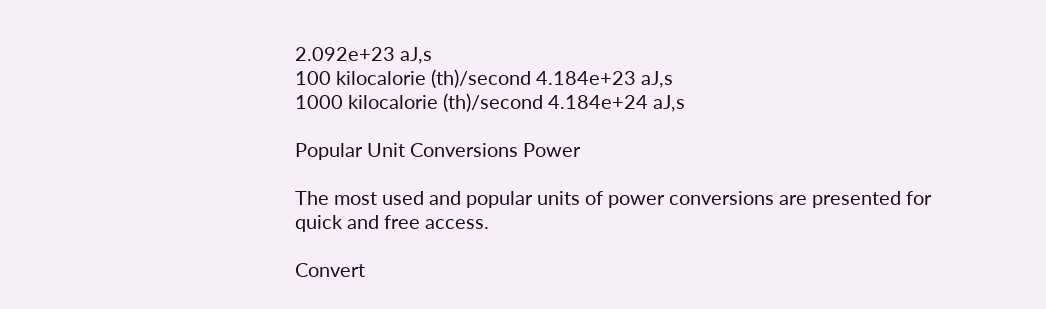2.092e+23 aJ,s
100 kilocalorie (th)/second 4.184e+23 aJ,s
1000 kilocalorie (th)/second 4.184e+24 aJ,s

Popular Unit Conversions Power

The most used and popular units of power conversions are presented for quick and free access.

Convert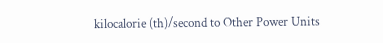kilocalorie (th)/second to Other Power Units